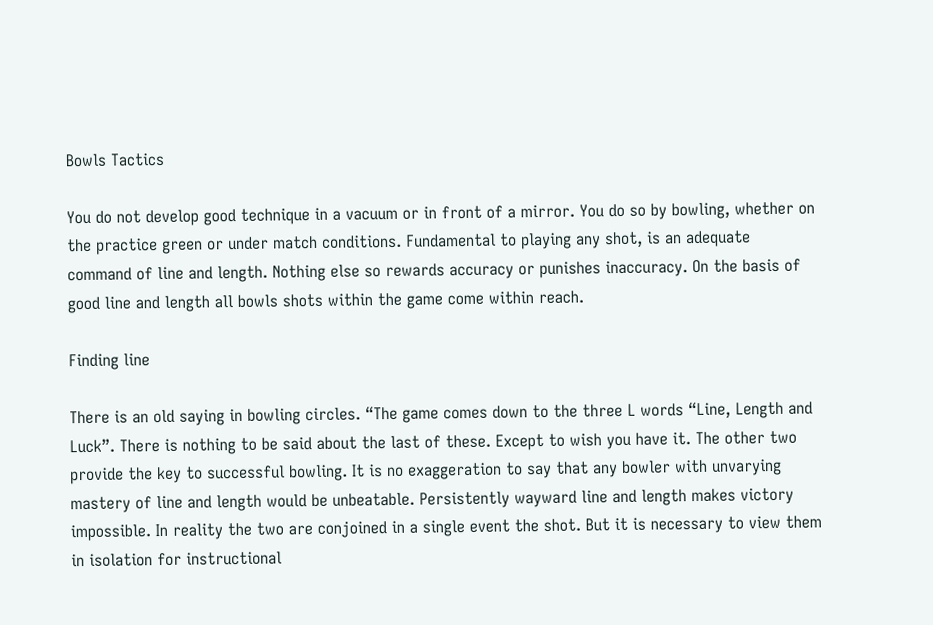Bowls Tactics

You do not develop good technique in a vacuum or in front of a mirror. You do so by bowling, whether on the practice green or under match conditions. Fundamental to playing any shot, is an adequate command of line and length. Nothing else so rewards accuracy or punishes inaccuracy. On the basis of good line and length all bowls shots within the game come within reach.

Finding line

There is an old saying in bowling circles. “The game comes down to the three L words “Line, Length and Luck”. There is nothing to be said about the last of these. Except to wish you have it. The other two provide the key to successful bowling. It is no exaggeration to say that any bowler with unvarying mastery of line and length would be unbeatable. Persistently wayward line and length makes victory impossible. In reality the two are conjoined in a single event the shot. But it is necessary to view them in isolation for instructional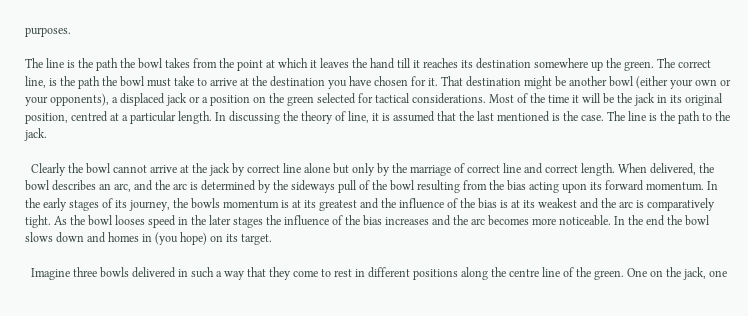purposes.

The line is the path the bowl takes from the point at which it leaves the hand till it reaches its destination somewhere up the green. The correct line, is the path the bowl must take to arrive at the destination you have chosen for it. That destination might be another bowl (either your own or your opponents), a displaced jack or a position on the green selected for tactical considerations. Most of the time it will be the jack in its original position, centred at a particular length. In discussing the theory of line, it is assumed that the last mentioned is the case. The line is the path to the jack.

  Clearly the bowl cannot arrive at the jack by correct line alone but only by the marriage of correct line and correct length. When delivered, the bowl describes an arc, and the arc is determined by the sideways pull of the bowl resulting from the bias acting upon its forward momentum. In the early stages of its journey, the bowls momentum is at its greatest and the influence of the bias is at its weakest and the arc is comparatively tight. As the bowl looses speed in the later stages the influence of the bias increases and the arc becomes more noticeable. In the end the bowl slows down and homes in (you hope) on its target.

  Imagine three bowls delivered in such a way that they come to rest in different positions along the centre line of the green. One on the jack, one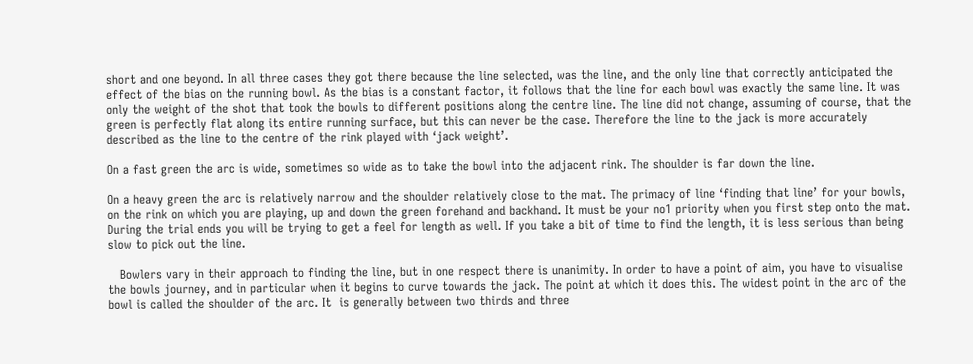short and one beyond. In all three cases they got there because the line selected, was the line, and the only line that correctly anticipated the effect of the bias on the running bowl. As the bias is a constant factor, it follows that the line for each bowl was exactly the same line. It was only the weight of the shot that took the bowls to different positions along the centre line. The line did not change, assuming of course, that the green is perfectly flat along its entire running surface, but this can never be the case. Therefore the line to the jack is more accurately described as the line to the centre of the rink played with ‘jack weight’.

On a fast green the arc is wide, sometimes so wide as to take the bowl into the adjacent rink. The shoulder is far down the line.

On a heavy green the arc is relatively narrow and the shoulder relatively close to the mat. The primacy of line ‘finding that line’ for your bowls, on the rink on which you are playing, up and down the green forehand and backhand. It must be your no1 priority when you first step onto the mat. During the trial ends you will be trying to get a feel for length as well. If you take a bit of time to find the length, it is less serious than being slow to pick out the line.

   Bowlers vary in their approach to finding the line, but in one respect there is unanimity. In order to have a point of aim, you have to visualise the bowls journey, and in particular when it begins to curve towards the jack. The point at which it does this. The widest point in the arc of the bowl is called the shoulder of the arc. It  is generally between two thirds and three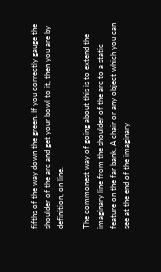fifths of the way down the green. If you correctly gauge the shoulder of the arc and get your bowl to it, then you are by definition, on line.

The commonest way of going about this is to extend the imaginary line from the shoulder of the arc to a static feature on the far bank. A chair or any object which you can see at the end of the imaginary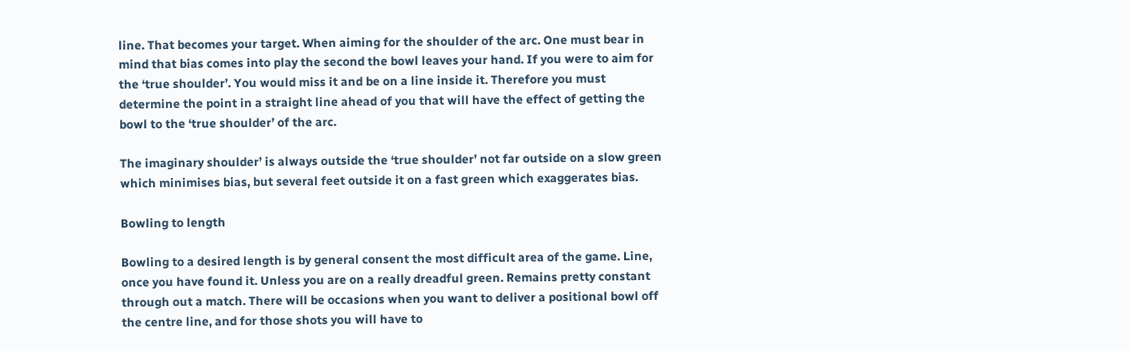line. That becomes your target. When aiming for the shoulder of the arc. One must bear in mind that bias comes into play the second the bowl leaves your hand. If you were to aim for the ‘true shoulder’. You would miss it and be on a line inside it. Therefore you must determine the point in a straight line ahead of you that will have the effect of getting the bowl to the ‘true shoulder’ of the arc.

The imaginary shoulder’ is always outside the ‘true shoulder’ not far outside on a slow green which minimises bias, but several feet outside it on a fast green which exaggerates bias.

Bowling to length

Bowling to a desired length is by general consent the most difficult area of the game. Line, once you have found it. Unless you are on a really dreadful green. Remains pretty constant through out a match. There will be occasions when you want to deliver a positional bowl off the centre line, and for those shots you will have to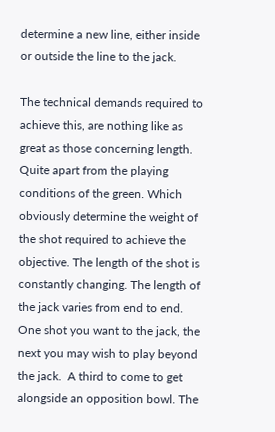determine a new line, either inside or outside the line to the jack.

The technical demands required to achieve this, are nothing like as great as those concerning length. Quite apart from the playing conditions of the green. Which obviously determine the weight of the shot required to achieve the objective. The length of the shot is constantly changing. The length of the jack varies from end to end. One shot you want to the jack, the next you may wish to play beyond the jack.  A third to come to get alongside an opposition bowl. The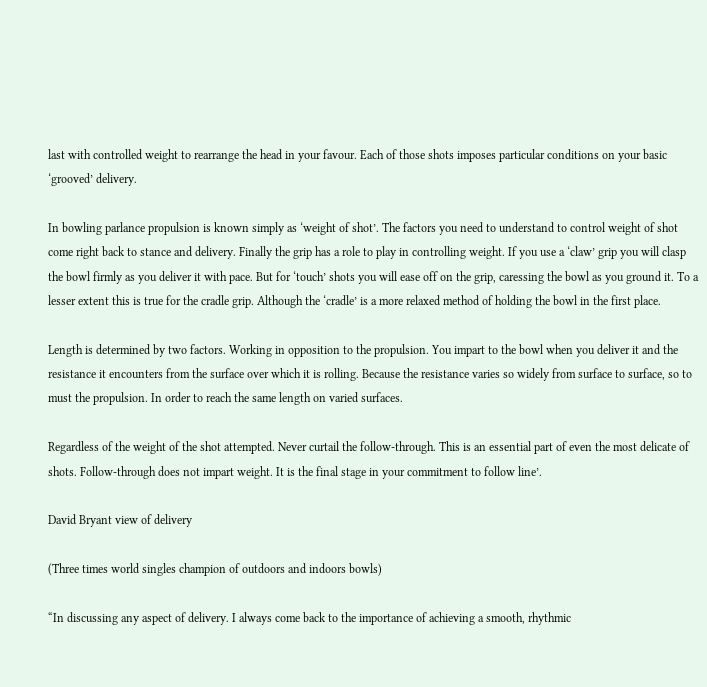last with controlled weight to rearrange the head in your favour. Each of those shots imposes particular conditions on your basic ‘grooved’ delivery.

In bowling parlance propulsion is known simply as ‘weight of shot’. The factors you need to understand to control weight of shot come right back to stance and delivery. Finally the grip has a role to play in controlling weight. If you use a ‘claw’ grip you will clasp the bowl firmly as you deliver it with pace. But for ‘touch’ shots you will ease off on the grip, caressing the bowl as you ground it. To a lesser extent this is true for the cradle grip. Although the ‘cradle’ is a more relaxed method of holding the bowl in the first place.

Length is determined by two factors. Working in opposition to the propulsion. You impart to the bowl when you deliver it and the resistance it encounters from the surface over which it is rolling. Because the resistance varies so widely from surface to surface, so to must the propulsion. In order to reach the same length on varied surfaces.

Regardless of the weight of the shot attempted. Never curtail the follow-through. This is an essential part of even the most delicate of shots. Follow-through does not impart weight. It is the final stage in your commitment to follow line’.

David Bryant view of delivery

(Three times world singles champion of outdoors and indoors bowls)

“In discussing any aspect of delivery. I always come back to the importance of achieving a smooth, rhythmic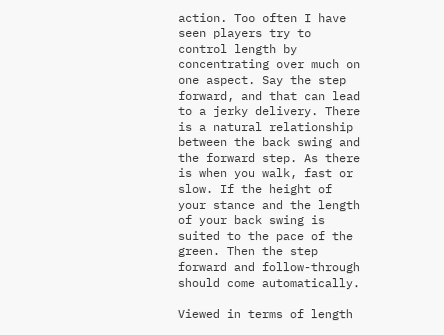action. Too often I have seen players try to control length by concentrating over much on one aspect. Say the step forward, and that can lead to a jerky delivery. There is a natural relationship between the back swing and the forward step. As there is when you walk, fast or slow. If the height of your stance and the length of your back swing is suited to the pace of the green. Then the step forward and follow-through should come automatically.

Viewed in terms of length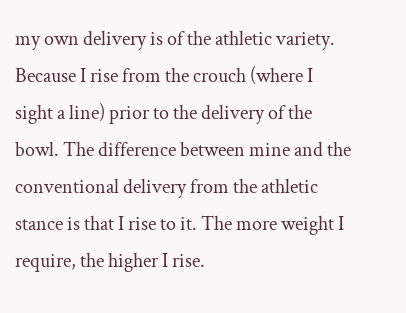my own delivery is of the athletic variety. Because I rise from the crouch (where I sight a line) prior to the delivery of the bowl. The difference between mine and the conventional delivery from the athletic stance is that I rise to it. The more weight I require, the higher I rise.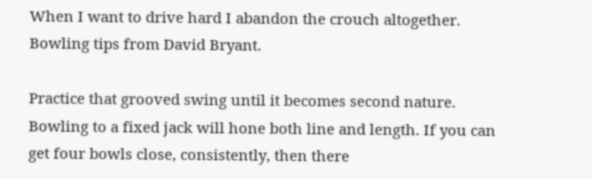When I want to drive hard I abandon the crouch altogether. Bowling tips from David Bryant.

Practice that grooved swing until it becomes second nature. Bowling to a fixed jack will hone both line and length. If you can get four bowls close, consistently, then there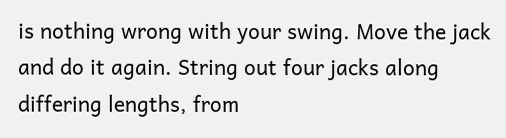is nothing wrong with your swing. Move the jack and do it again. String out four jacks along differing lengths, from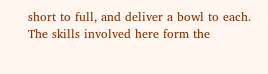short to full, and deliver a bowl to each. The skills involved here form the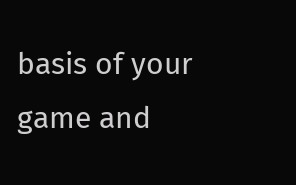basis of your game and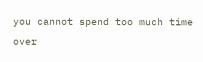you cannot spend too much time over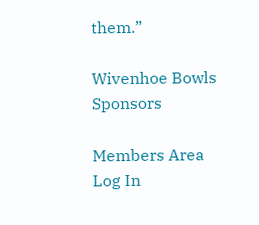them.”

Wivenhoe Bowls Sponsors

Members Area Log In